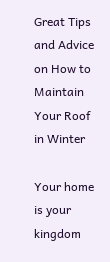Great Tips and Advice on How to Maintain Your Roof in Winter

Your home is your kingdom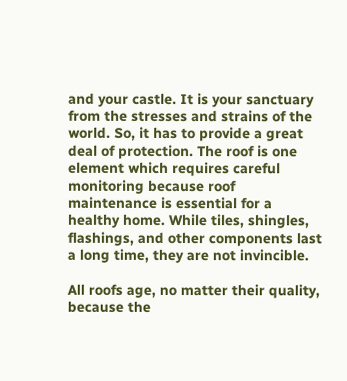and your castle. It is your sanctuary from the stresses and strains of the world. So, it has to provide a great deal of protection. The roof is one element which requires careful monitoring because roof maintenance is essential for a healthy home. While tiles, shingles, flashings, and other components last a long time, they are not invincible.

All roofs age, no matter their quality, because the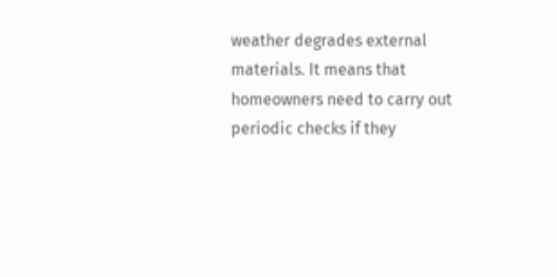weather degrades external materials. It means that homeowners need to carry out periodic checks if they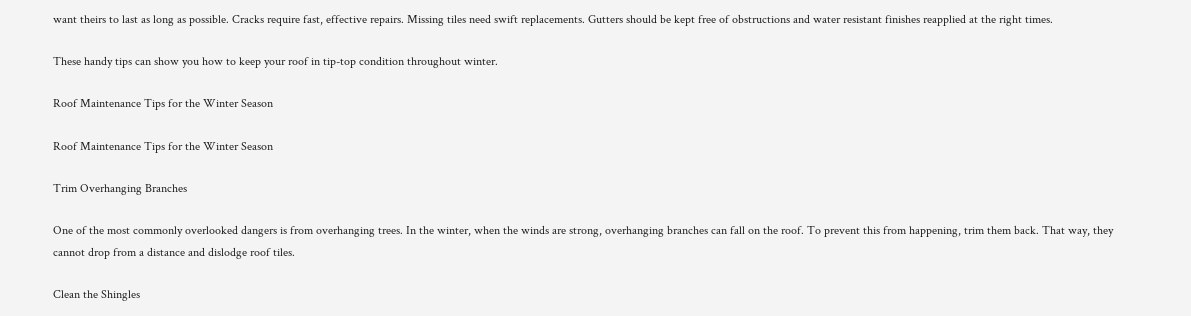want theirs to last as long as possible. Cracks require fast, effective repairs. Missing tiles need swift replacements. Gutters should be kept free of obstructions and water resistant finishes reapplied at the right times.

These handy tips can show you how to keep your roof in tip-top condition throughout winter.

Roof Maintenance Tips for the Winter Season

Roof Maintenance Tips for the Winter Season

Trim Overhanging Branches

One of the most commonly overlooked dangers is from overhanging trees. In the winter, when the winds are strong, overhanging branches can fall on the roof. To prevent this from happening, trim them back. That way, they cannot drop from a distance and dislodge roof tiles.

Clean the Shingles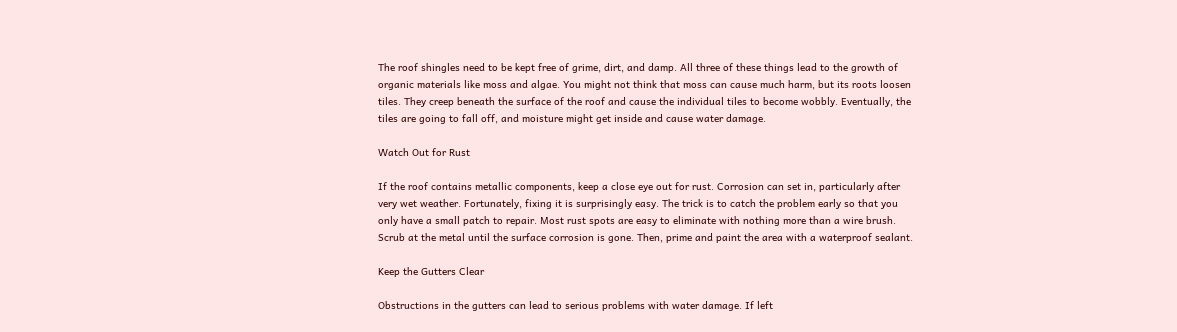The roof shingles need to be kept free of grime, dirt, and damp. All three of these things lead to the growth of organic materials like moss and algae. You might not think that moss can cause much harm, but its roots loosen tiles. They creep beneath the surface of the roof and cause the individual tiles to become wobbly. Eventually, the tiles are going to fall off, and moisture might get inside and cause water damage.

Watch Out for Rust

If the roof contains metallic components, keep a close eye out for rust. Corrosion can set in, particularly after very wet weather. Fortunately, fixing it is surprisingly easy. The trick is to catch the problem early so that you only have a small patch to repair. Most rust spots are easy to eliminate with nothing more than a wire brush. Scrub at the metal until the surface corrosion is gone. Then, prime and paint the area with a waterproof sealant.

Keep the Gutters Clear

Obstructions in the gutters can lead to serious problems with water damage. If left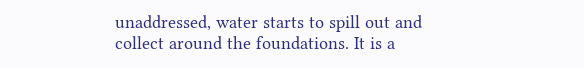unaddressed, water starts to spill out and collect around the foundations. It is a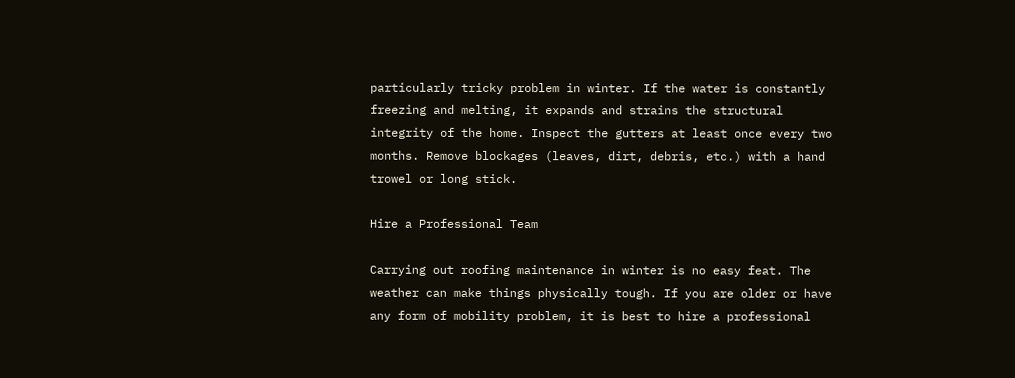particularly tricky problem in winter. If the water is constantly freezing and melting, it expands and strains the structural integrity of the home. Inspect the gutters at least once every two months. Remove blockages (leaves, dirt, debris, etc.) with a hand trowel or long stick.

Hire a Professional Team

Carrying out roofing maintenance in winter is no easy feat. The weather can make things physically tough. If you are older or have any form of mobility problem, it is best to hire a professional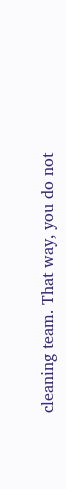cleaning team. That way, you do not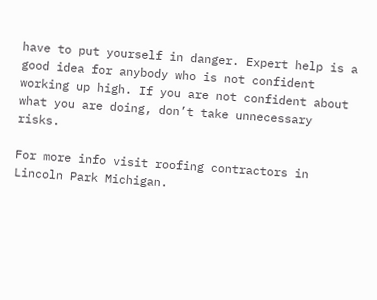have to put yourself in danger. Expert help is a good idea for anybody who is not confident working up high. If you are not confident about what you are doing, don’t take unnecessary risks.

For more info visit roofing contractors in Lincoln Park Michigan.